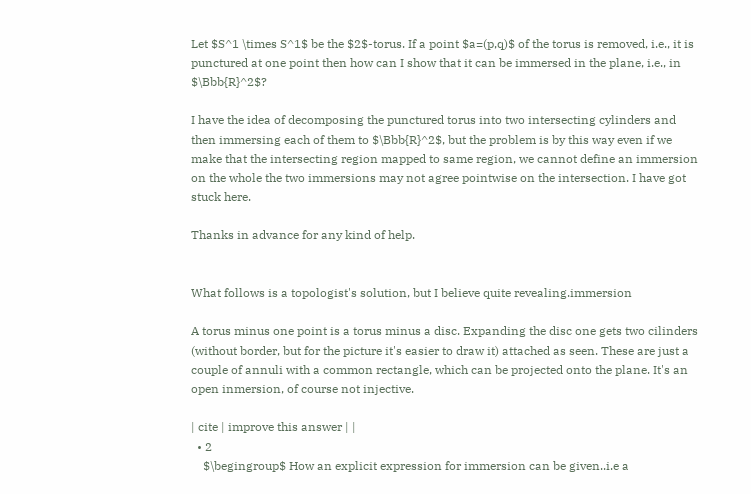Let $S^1 \times S^1$ be the $2$-torus. If a point $a=(p,q)$ of the torus is removed, i.e., it is punctured at one point then how can I show that it can be immersed in the plane, i.e., in $\Bbb{R}^2$?

I have the idea of decomposing the punctured torus into two intersecting cylinders and then immersing each of them to $\Bbb{R}^2$, but the problem is by this way even if we make that the intersecting region mapped to same region, we cannot define an immersion on the whole the two immersions may not agree pointwise on the intersection. I have got stuck here.

Thanks in advance for any kind of help.


What follows is a topologist's solution, but I believe quite revealing.immersion

A torus minus one point is a torus minus a disc. Expanding the disc one gets two cilinders (without border, but for the picture it's easier to draw it) attached as seen. These are just a couple of annuli with a common rectangle, which can be projected onto the plane. It's an open inmersion, of course not injective.

| cite | improve this answer | |
  • 2
    $\begingroup$ How an explicit expression for immersion can be given..i.e a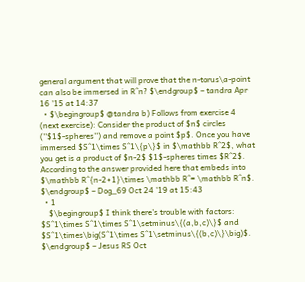general argument that will prove that the n-torus\a-point can also be immersed in R^n? $\endgroup$ – tandra Apr 16 '15 at 14:37
  • $\begingroup$ @tandra b) Follows from exercise 4 (next exercise): Consider the product of $n$ circles (''$1$-spheres'') and remove a point $p$. Once you have immersed $S^1\times S^1\{p\}$ in $\mathbb R^2$, what you get is a product of $n-2$ $1$-spheres times $R^2$. According to the answer provided here that embeds into $\mathbb R^{n-2+1}\times \mathbb R^= \mathbb R^n$. $\endgroup$ – Dog_69 Oct 24 '19 at 15:43
  • 1
    $\begingroup$ I think there's trouble with factors: $S^1\times S^1\times S^1\setminus\{(a,b,c)\}$ and $S^1\times\big(S^1\times S^1\setminus\{(b,c)\}\big)$. $\endgroup$ – Jesus RS Oct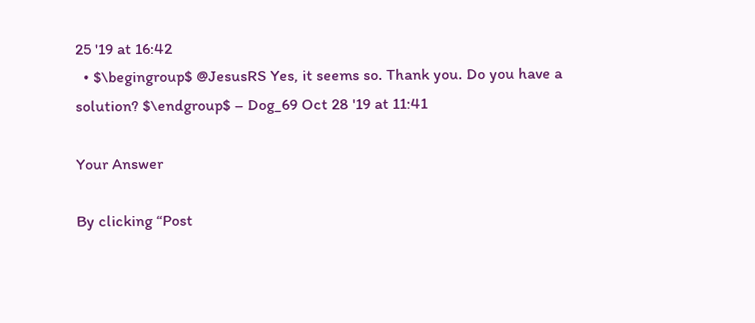25 '19 at 16:42
  • $\begingroup$ @JesusRS Yes, it seems so. Thank you. Do you have a solution? $\endgroup$ – Dog_69 Oct 28 '19 at 11:41

Your Answer

By clicking “Post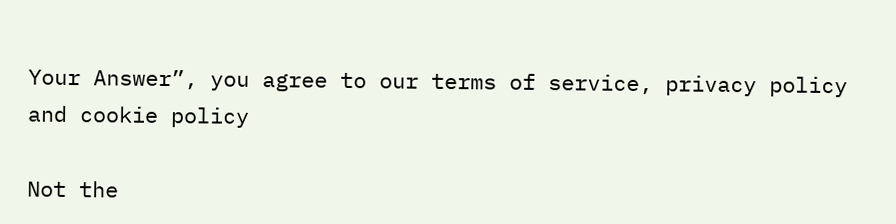Your Answer”, you agree to our terms of service, privacy policy and cookie policy

Not the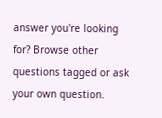answer you're looking for? Browse other questions tagged or ask your own question.